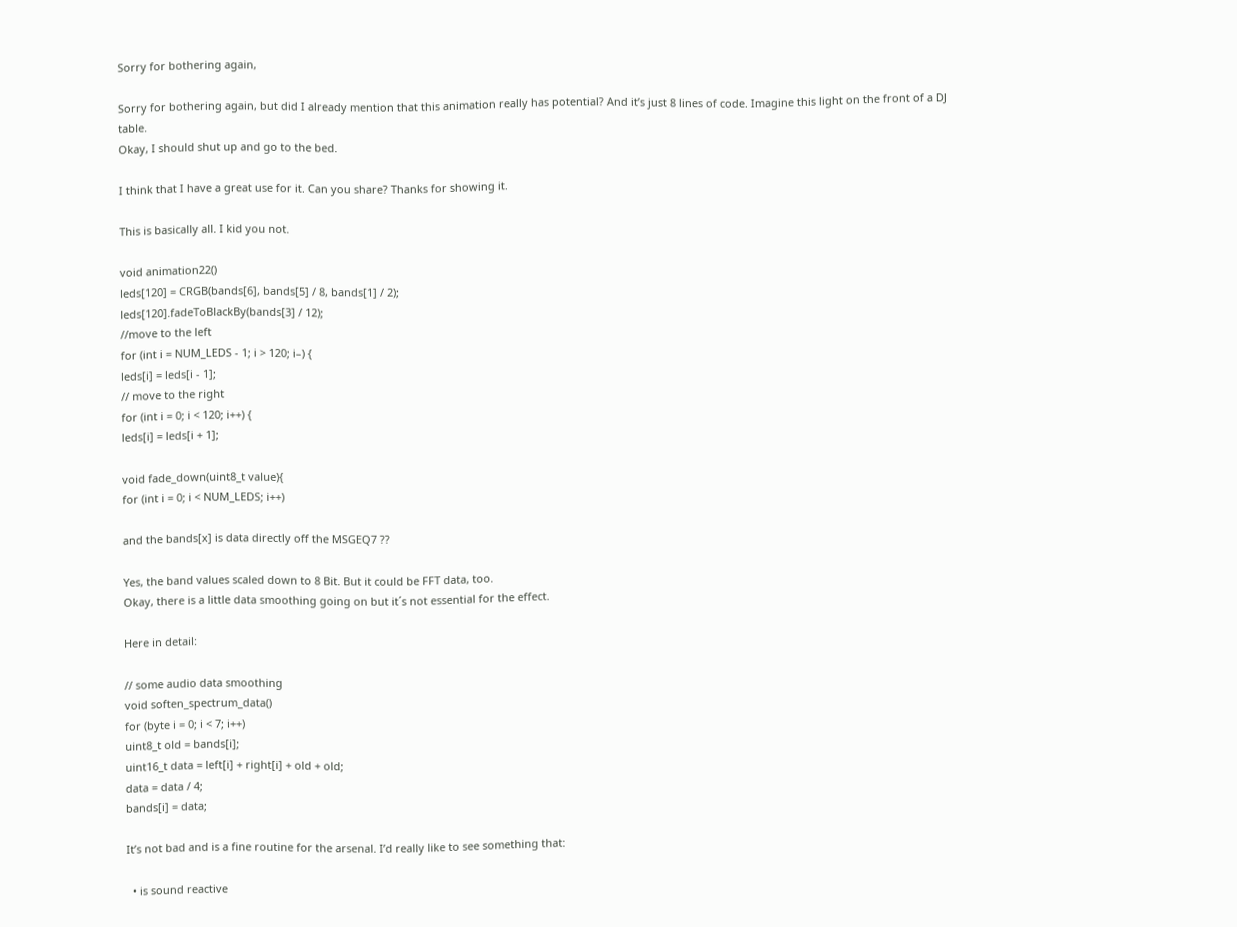Sorry for bothering again,

Sorry for bothering again, but did I already mention that this animation really has potential? And it’s just 8 lines of code. Imagine this light on the front of a DJ table.
Okay, I should shut up and go to the bed.

I think that I have a great use for it. Can you share? Thanks for showing it.

This is basically all. I kid you not.

void animation22()
leds[120] = CRGB(bands[6], bands[5] / 8, bands[1] / 2);
leds[120].fadeToBlackBy(bands[3] / 12);
//move to the left
for (int i = NUM_LEDS - 1; i > 120; i–) {
leds[i] = leds[i - 1];
// move to the right
for (int i = 0; i < 120; i++) {
leds[i] = leds[i + 1];

void fade_down(uint8_t value){
for (int i = 0; i < NUM_LEDS; i++)

and the bands[x] is data directly off the MSGEQ7 ??

Yes, the band values scaled down to 8 Bit. But it could be FFT data, too.
Okay, there is a little data smoothing going on but it´s not essential for the effect.

Here in detail:

// some audio data smoothing
void soften_spectrum_data()
for (byte i = 0; i < 7; i++)
uint8_t old = bands[i];
uint16_t data = left[i] + right[i] + old + old;
data = data / 4;
bands[i] = data;

It’s not bad and is a fine routine for the arsenal. I’d really like to see something that:

  • is sound reactive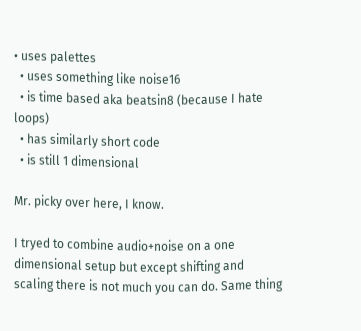• uses palettes
  • uses something like noise16
  • is time based aka beatsin8 (because I hate loops)
  • has similarly short code
  • is still 1 dimensional

Mr. picky over here, I know.

I tryed to combine audio+noise on a one dimensional setup but except shifting and scaling there is not much you can do. Same thing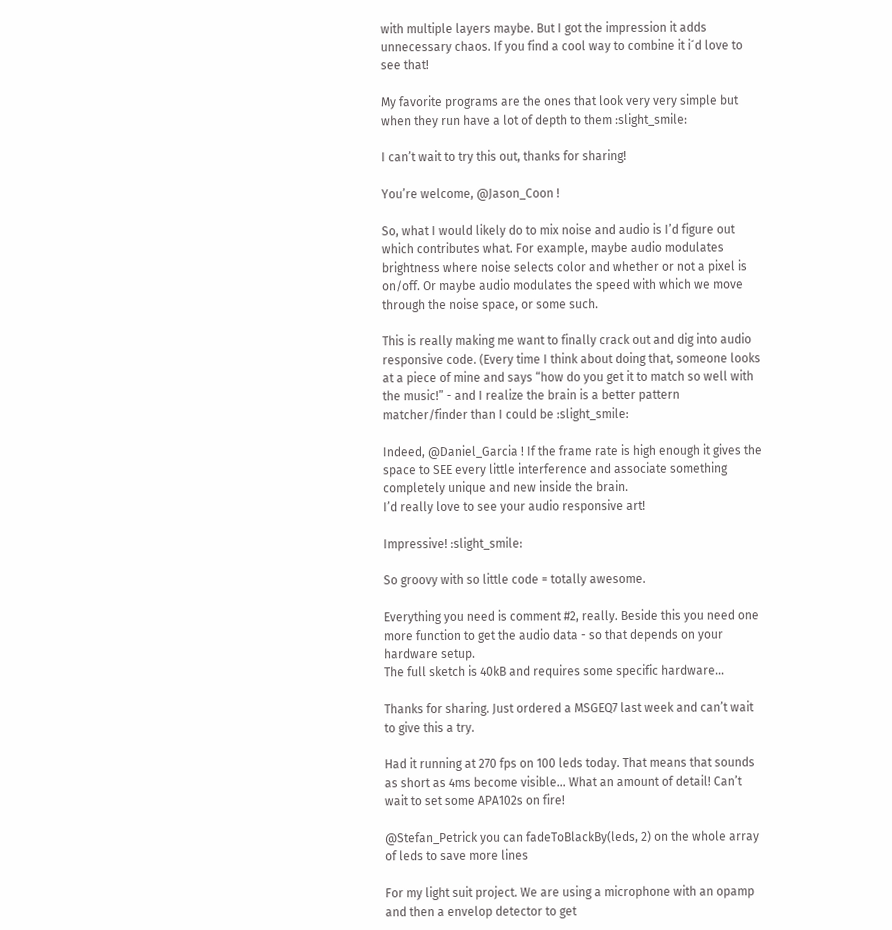with multiple layers maybe. But I got the impression it adds unnecessary chaos. If you find a cool way to combine it i´d love to see that!

My favorite programs are the ones that look very very simple but when they run have a lot of depth to them :slight_smile:

I can’t wait to try this out, thanks for sharing!

You’re welcome, @Jason_Coon !

So, what I would likely do to mix noise and audio is I’d figure out which contributes what. For example, maybe audio modulates brightness where noise selects color and whether or not a pixel is on/off. Or maybe audio modulates the speed with which we move through the noise space, or some such.

This is really making me want to finally crack out and dig into audio responsive code. (Every time I think about doing that, someone looks at a piece of mine and says “how do you get it to match so well with the music!” - and I realize the brain is a better pattern matcher/finder than I could be :slight_smile:

Indeed, @Daniel_Garcia ! If the frame rate is high enough it gives the space to SEE every little interference and associate something completely unique and new inside the brain.
I’d really love to see your audio responsive art!

Impressive! :slight_smile:

So groovy with so little code = totally awesome.

Everything you need is comment #2, really. Beside this you need one more function to get the audio data - so that depends on your hardware setup.
The full sketch is 40kB and requires some specific hardware…

Thanks for sharing. Just ordered a MSGEQ7 last week and can’t wait to give this a try.

Had it running at 270 fps on 100 leds today. That means that sounds as short as 4ms become visible… What an amount of detail! Can’t wait to set some APA102s on fire!

@Stefan_Petrick you can fadeToBlackBy(leds, 2) on the whole array of leds to save more lines

For my light suit project. We are using a microphone with an opamp and then a envelop detector to get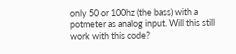only 50 or 100hz (the bass) with a potmeter as analog input. Will this still work with this code?